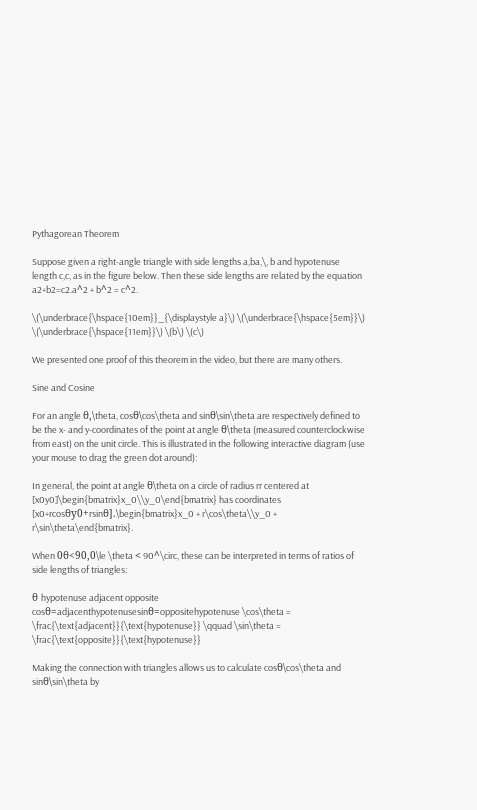Pythagorean Theorem

Suppose given a right-angle triangle with side lengths a,ba,\, b and hypotenuse length c,c, as in the figure below. Then these side lengths are related by the equation a2+b2=c2.a^2 + b^2 = c^2.

\(\underbrace{\hspace{10em}}_{\displaystyle a}\) \(\underbrace{\hspace{5em}}\) \(\underbrace{\hspace{11em}}\) \(b\) \(c\)

We presented one proof of this theorem in the video, but there are many others.

Sine and Cosine

For an angle θ,\theta, cosθ\cos\theta and sinθ\sin\theta are respectively defined to be the x- and y-coordinates of the point at angle θ\theta (measured counterclockwise from east) on the unit circle. This is illustrated in the following interactive diagram (use your mouse to drag the green dot around):

In general, the point at angle θ\theta on a circle of radius rr centered at [x0y0]\begin{bmatrix}x_0\\y_0\end{bmatrix} has coordinates [x0+rcosθy0+rsinθ].\begin{bmatrix}x_0 + r\cos\theta\\y_0 + r\sin\theta\end{bmatrix}.

When 0θ<90,0\le \theta < 90^\circ, these can be interpreted in terms of ratios of side lengths of triangles:

θ hypotenuse adjacent opposite cosθ=adjacenthypotenusesinθ=oppositehypotenuse \cos\theta = \frac{\text{adjacent}}{\text{hypotenuse}} \qquad \sin\theta = \frac{\text{opposite}}{\text{hypotenuse}}

Making the connection with triangles allows us to calculate cosθ\cos\theta and sinθ\sin\theta by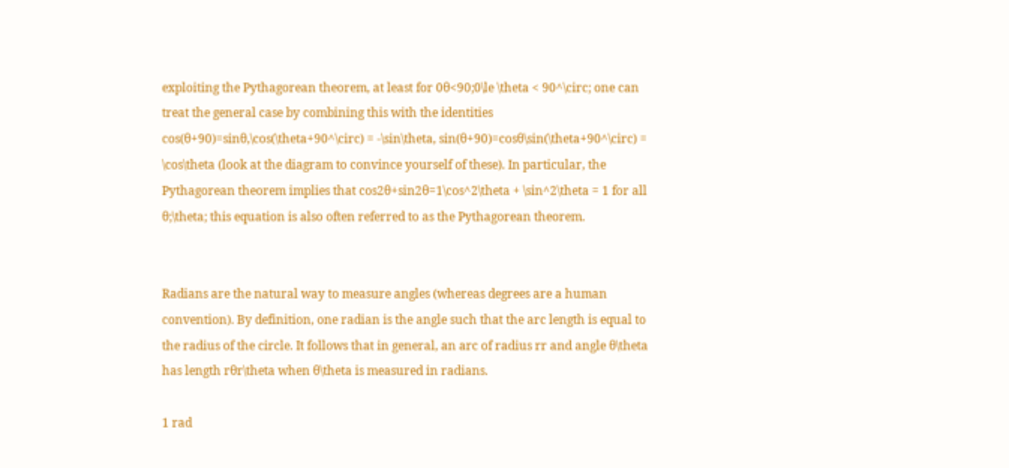exploiting the Pythagorean theorem, at least for 0θ<90;0\le \theta < 90^\circ; one can treat the general case by combining this with the identities cos(θ+90)=sinθ,\cos(\theta+90^\circ) = -\sin\theta, sin(θ+90)=cosθ\sin(\theta+90^\circ) = \cos\theta (look at the diagram to convince yourself of these). In particular, the Pythagorean theorem implies that cos2θ+sin2θ=1\cos^2\theta + \sin^2\theta = 1 for all θ;\theta; this equation is also often referred to as the Pythagorean theorem.


Radians are the natural way to measure angles (whereas degrees are a human convention). By definition, one radian is the angle such that the arc length is equal to the radius of the circle. It follows that in general, an arc of radius rr and angle θ\theta has length rθr\theta when θ\theta is measured in radians.

1 rad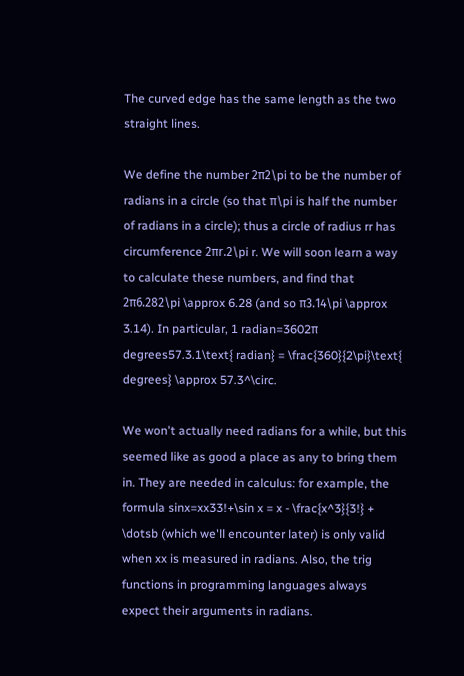The curved edge has the same length as the two straight lines.

We define the number 2π2\pi to be the number of radians in a circle (so that π\pi is half the number of radians in a circle); thus a circle of radius rr has circumference 2πr.2\pi r. We will soon learn a way to calculate these numbers, and find that 2π6.282\pi \approx 6.28 (and so π3.14\pi \approx 3.14). In particular, 1 radian=3602π degrees57.3.1\text{ radian} = \frac{360}{2\pi}\text{ degrees} \approx 57.3^\circ.

We won't actually need radians for a while, but this seemed like as good a place as any to bring them in. They are needed in calculus: for example, the formula sinx=xx33!+\sin x = x - \frac{x^3}{3!} + \dotsb (which we'll encounter later) is only valid when xx is measured in radians. Also, the trig functions in programming languages always expect their arguments in radians.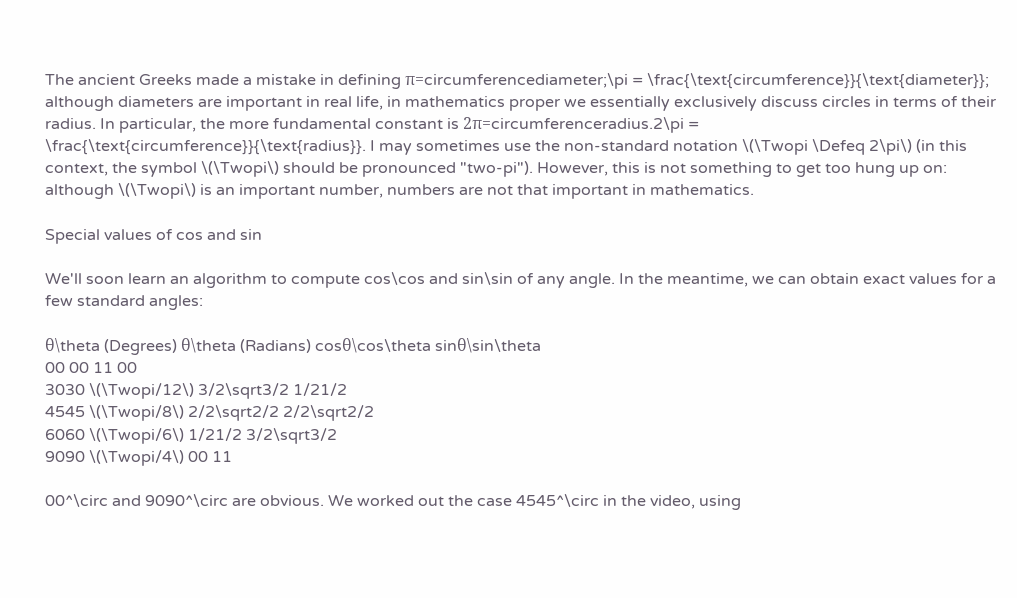The ancient Greeks made a mistake in defining π=circumferencediameter;\pi = \frac{\text{circumference}}{\text{diameter}}; although diameters are important in real life, in mathematics proper we essentially exclusively discuss circles in terms of their radius. In particular, the more fundamental constant is 2π=circumferenceradius.2\pi = \frac{\text{circumference}}{\text{radius}}. I may sometimes use the non-standard notation \(\Twopi \Defeq 2\pi\) (in this context, the symbol \(\Twopi\) should be pronounced "two-pi"). However, this is not something to get too hung up on: although \(\Twopi\) is an important number, numbers are not that important in mathematics.

Special values of cos and sin

We'll soon learn an algorithm to compute cos\cos and sin\sin of any angle. In the meantime, we can obtain exact values for a few standard angles:

θ\theta (Degrees) θ\theta (Radians) cosθ\cos\theta sinθ\sin\theta
00 00 11 00
3030 \(\Twopi/12\) 3/2\sqrt3/2 1/21/2
4545 \(\Twopi/8\) 2/2\sqrt2/2 2/2\sqrt2/2
6060 \(\Twopi/6\) 1/21/2 3/2\sqrt3/2
9090 \(\Twopi/4\) 00 11

00^\circ and 9090^\circ are obvious. We worked out the case 4545^\circ in the video, using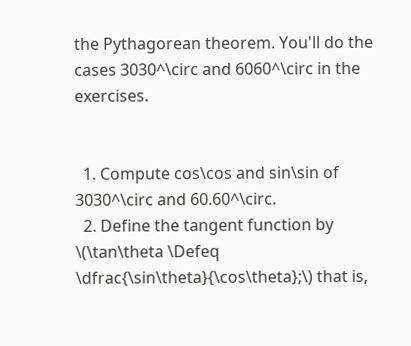the Pythagorean theorem. You'll do the cases 3030^\circ and 6060^\circ in the exercises.


  1. Compute cos\cos and sin\sin of 3030^\circ and 60.60^\circ.
  2. Define the tangent function by \(\tan\theta \Defeq \dfrac{\sin\theta}{\cos\theta};\) that is,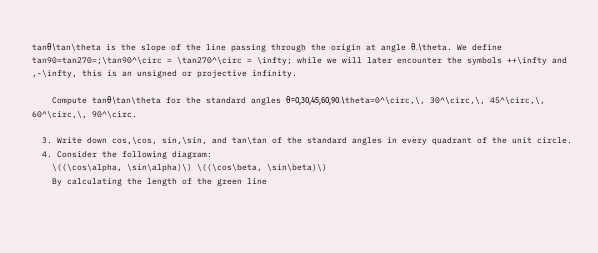tanθ\tan\theta is the slope of the line passing through the origin at angle θ.\theta. We define tan90=tan270=;\tan90^\circ = \tan270^\circ = \infty; while we will later encounter the symbols ++\infty and ,-\infty, this is an unsigned or projective infinity.

    Compute tanθ\tan\theta for the standard angles θ=0,30,45,60,90.\theta=0^\circ,\, 30^\circ,\, 45^\circ,\, 60^\circ,\, 90^\circ.

  3. Write down cos,\cos, sin,\sin, and tan\tan of the standard angles in every quadrant of the unit circle.
  4. Consider the following diagram:
    \((\cos\alpha, \sin\alpha)\) \((\cos\beta, \sin\beta)\)
    By calculating the length of the green line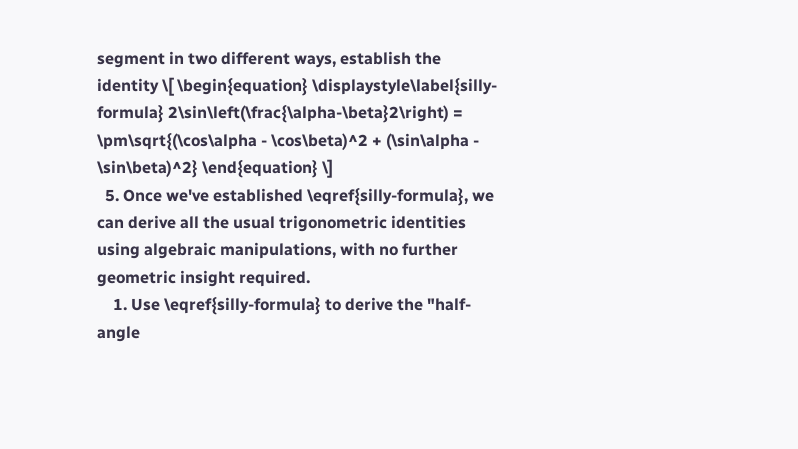segment in two different ways, establish the identity \[ \begin{equation} \displaystyle\label{silly-formula} 2\sin\left(\frac{\alpha-\beta}2\right) = \pm\sqrt{(\cos\alpha - \cos\beta)^2 + (\sin\alpha - \sin\beta)^2} \end{equation} \]
  5. Once we've established \eqref{silly-formula}, we can derive all the usual trigonometric identities using algebraic manipulations, with no further geometric insight required.
    1. Use \eqref{silly-formula} to derive the "half-angle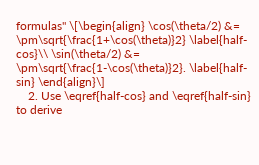formulas" \[\begin{align} \cos(\theta/2) &= \pm\sqrt{\frac{1+\cos(\theta)}2} \label{half-cos}\\ \sin(\theta/2) &= \pm\sqrt{\frac{1-\cos(\theta)}2}. \label{half-sin} \end{align}\]
    2. Use \eqref{half-cos} and \eqref{half-sin} to derive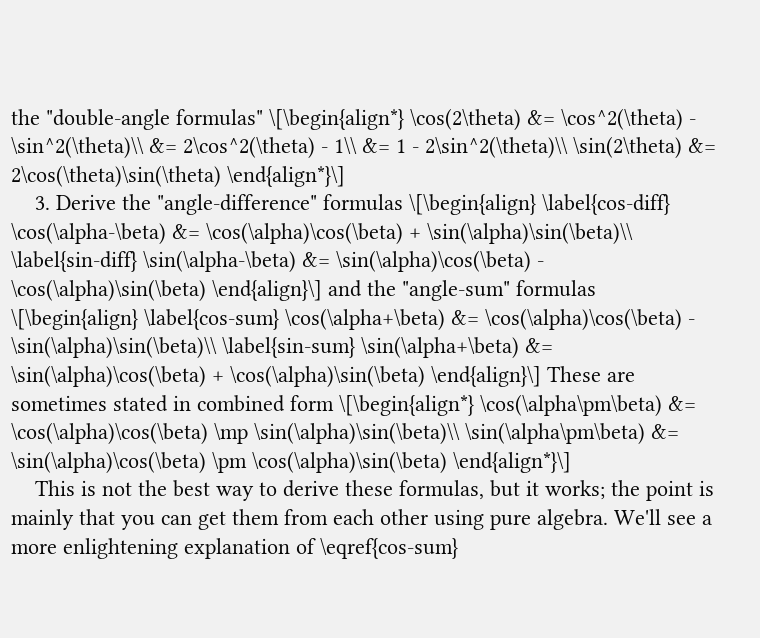the "double-angle formulas" \[\begin{align*} \cos(2\theta) &= \cos^2(\theta) - \sin^2(\theta)\\ &= 2\cos^2(\theta) - 1\\ &= 1 - 2\sin^2(\theta)\\ \sin(2\theta) &= 2\cos(\theta)\sin(\theta) \end{align*}\]
    3. Derive the "angle-difference" formulas \[\begin{align} \label{cos-diff} \cos(\alpha-\beta) &= \cos(\alpha)\cos(\beta) + \sin(\alpha)\sin(\beta)\\ \label{sin-diff} \sin(\alpha-\beta) &= \sin(\alpha)\cos(\beta) - \cos(\alpha)\sin(\beta) \end{align}\] and the "angle-sum" formulas \[\begin{align} \label{cos-sum} \cos(\alpha+\beta) &= \cos(\alpha)\cos(\beta) - \sin(\alpha)\sin(\beta)\\ \label{sin-sum} \sin(\alpha+\beta) &= \sin(\alpha)\cos(\beta) + \cos(\alpha)\sin(\beta) \end{align}\] These are sometimes stated in combined form \[\begin{align*} \cos(\alpha\pm\beta) &= \cos(\alpha)\cos(\beta) \mp \sin(\alpha)\sin(\beta)\\ \sin(\alpha\pm\beta) &= \sin(\alpha)\cos(\beta) \pm \cos(\alpha)\sin(\beta) \end{align*}\]
    This is not the best way to derive these formulas, but it works; the point is mainly that you can get them from each other using pure algebra. We'll see a more enlightening explanation of \eqref{cos-sum}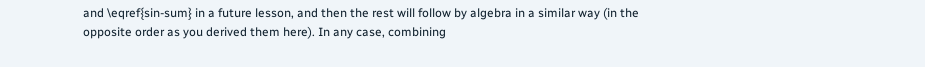and \eqref{sin-sum} in a future lesson, and then the rest will follow by algebra in a similar way (in the opposite order as you derived them here). In any case, combining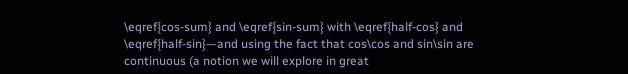\eqref{cos-sum} and \eqref{sin-sum} with \eqref{half-cos} and \eqref{half-sin}—and using the fact that cos\cos and sin\sin are continuous (a notion we will explore in great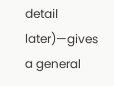detail later)—gives a general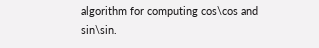algorithm for computing cos\cos and sin\sin.